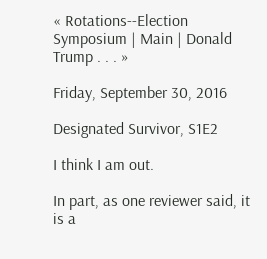« Rotations--Election Symposium | Main | Donald Trump . . . »

Friday, September 30, 2016

Designated Survivor, S1E2

I think I am out.

In part, as one reviewer said, it is a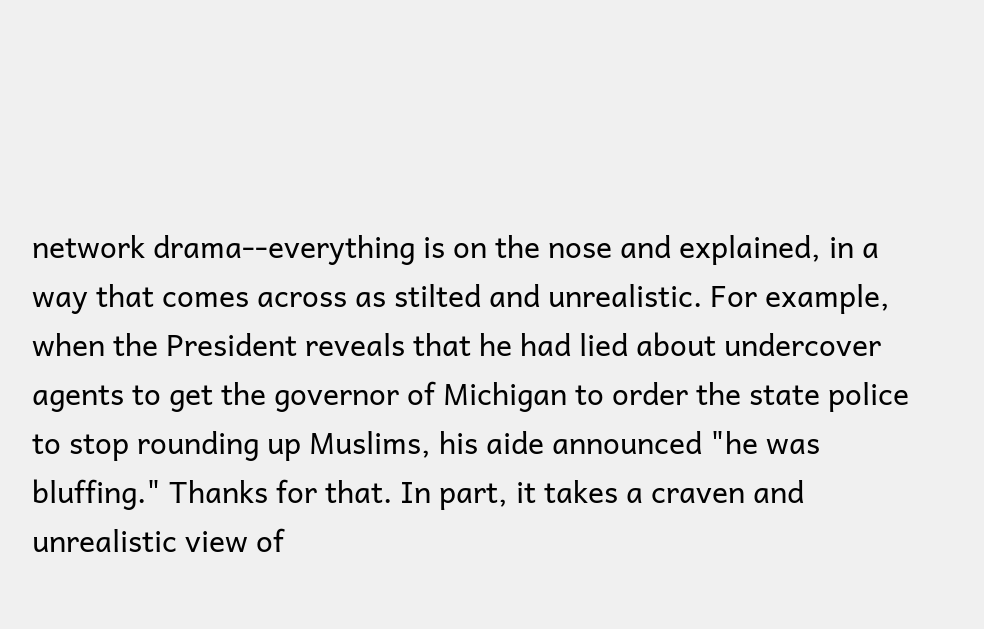network drama--everything is on the nose and explained, in a way that comes across as stilted and unrealistic. For example, when the President reveals that he had lied about undercover agents to get the governor of Michigan to order the state police to stop rounding up Muslims, his aide announced "he was bluffing." Thanks for that. In part, it takes a craven and unrealistic view of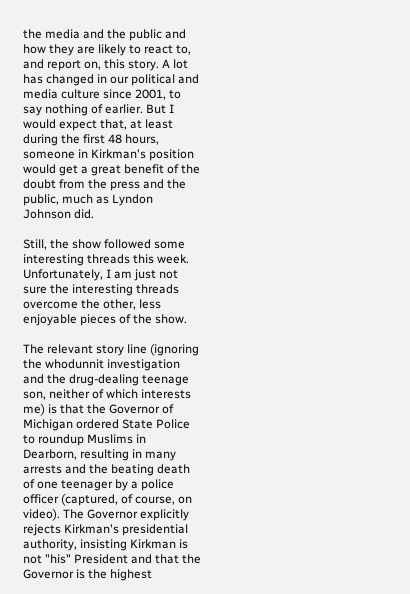the media and the public and how they are likely to react to, and report on, this story. A lot has changed in our political and media culture since 2001, to say nothing of earlier. But I would expect that, at least during the first 48 hours, someone in Kirkman's position would get a great benefit of the doubt from the press and the public, much as Lyndon Johnson did.

Still, the show followed some interesting threads this week. Unfortunately, I am just not sure the interesting threads overcome the other, less enjoyable pieces of the show.

The relevant story line (ignoring the whodunnit investigation and the drug-dealing teenage son, neither of which interests me) is that the Governor of Michigan ordered State Police to roundup Muslims in Dearborn, resulting in many arrests and the beating death of one teenager by a police officer (captured, of course, on video). The Governor explicitly rejects Kirkman's presidential authority, insisting Kirkman is not "his" President and that the Governor is the highest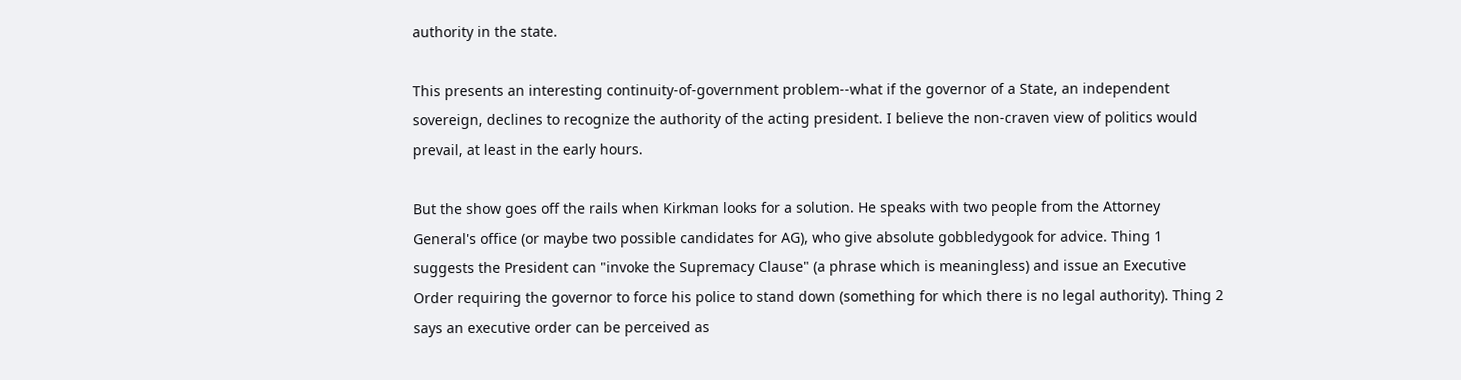authority in the state.

This presents an interesting continuity-of-government problem--what if the governor of a State, an independent sovereign, declines to recognize the authority of the acting president. I believe the non-craven view of politics would prevail, at least in the early hours.

But the show goes off the rails when Kirkman looks for a solution. He speaks with two people from the Attorney General's office (or maybe two possible candidates for AG), who give absolute gobbledygook for advice. Thing 1 suggests the President can "invoke the Supremacy Clause" (a phrase which is meaningless) and issue an Executive Order requiring the governor to force his police to stand down (something for which there is no legal authority). Thing 2 says an executive order can be perceived as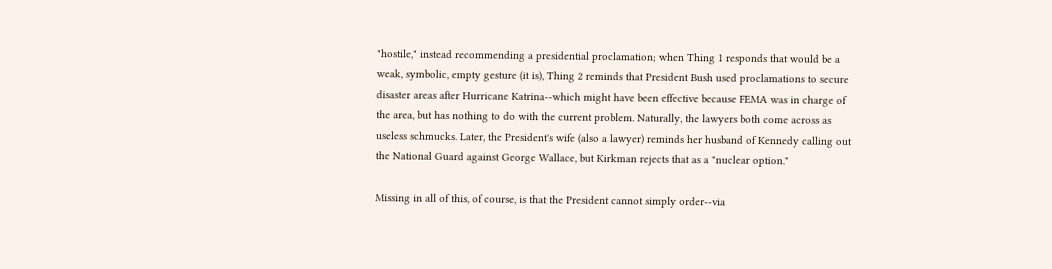"hostile," instead recommending a presidential proclamation; when Thing 1 responds that would be a weak, symbolic, empty gesture (it is), Thing 2 reminds that President Bush used proclamations to secure disaster areas after Hurricane Katrina--which might have been effective because FEMA was in charge of the area, but has nothing to do with the current problem. Naturally, the lawyers both come across as useless schmucks. Later, the President's wife (also a lawyer) reminds her husband of Kennedy calling out the National Guard against George Wallace, but Kirkman rejects that as a "nuclear option."

Missing in all of this, of course, is that the President cannot simply order--via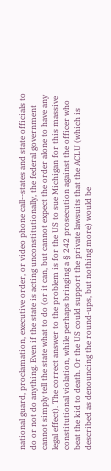national guard, proclamation, executive order, or video phone call--states and state officials to do or not do anything. Even if the state is acting unconstitutionally, the federal government cannot simply tell the state what to do (or it can, but cannot expect the order alone to have any legal effect). The correct answer to the problem is for the US to sue Michigan for this massive constitutional violation, while perhaps bringing a § 242 prosecution against the officer who beat the kid to death. Or the US could support the private lawsuits that the ACLU (which is described as denouncing the round-ups, but nothing more) would be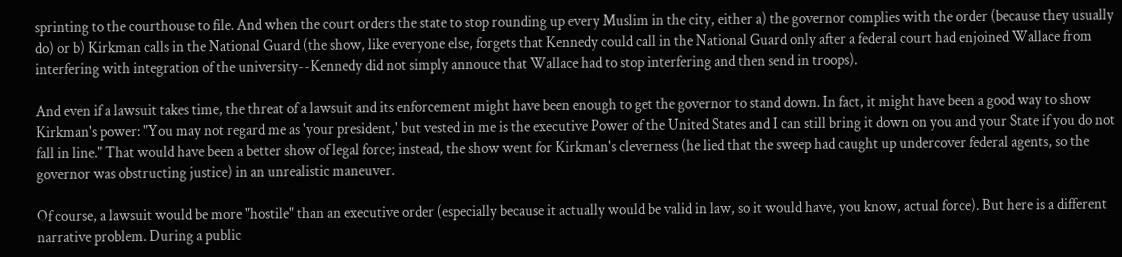sprinting to the courthouse to file. And when the court orders the state to stop rounding up every Muslim in the city, either a) the governor complies with the order (because they usually do) or b) Kirkman calls in the National Guard (the show, like everyone else, forgets that Kennedy could call in the National Guard only after a federal court had enjoined Wallace from interfering with integration of the university--Kennedy did not simply annouce that Wallace had to stop interfering and then send in troops).

And even if a lawsuit takes time, the threat of a lawsuit and its enforcement might have been enough to get the governor to stand down. In fact, it might have been a good way to show Kirkman's power: "You may not regard me as 'your president,' but vested in me is the executive Power of the United States and I can still bring it down on you and your State if you do not fall in line." That would have been a better show of legal force; instead, the show went for Kirkman's cleverness (he lied that the sweep had caught up undercover federal agents, so the governor was obstructing justice) in an unrealistic maneuver.

Of course, a lawsuit would be more "hostile" than an executive order (especially because it actually would be valid in law, so it would have, you know, actual force). But here is a different narrative problem. During a public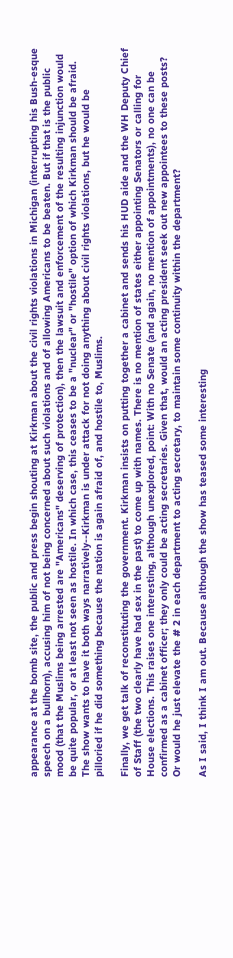appearance at the bomb site, the public and press begin shouting at Kirkman about the civil rights violations in Michigan (interrupting his Bush-esque speech on a bullhorn), accusing him of not being concerned about such violations and of allowing Americans to be beaten. But if that is the public mood (that the Muslims being arrested are "Americans" deserving of protection), then the lawsuit and enforcement of the resulting injunction would be quite popular, or at least not seen as hostile. In which case, this ceases to be a "nuclear" or "hostile" option of which Kirkman should be afraid. The show wants to have it both ways narratively--Kirkman is under attack for not doing anything about civil rights violations, but he would be pilloried if he did something because the nation is again afraid of, and hostile to, Muslims.

Finally, we get talk of reconstituting the government. Kirkman insists on putting together a cabinet and sends his HUD aide and the WH Deputy Chief of Staff (the two clearly have had sex in the past) to come up with names. There is no mention of states either appointing Senators or calling for House elections. This raises one interesting, although unexplored, point: With no Senate (and again, no mention of appointments), no one can be confirmed as a cabinet officer; they only could be acting secretaries. Given that, would an acting president seek out new appointees to these posts? Or would he just elevate the # 2 in each department to acting secretary, to maintain some continuity within the department?

As I said, I think I am out. Because although the show has teased some interesting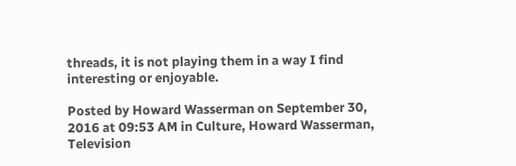threads, it is not playing them in a way I find interesting or enjoyable.

Posted by Howard Wasserman on September 30, 2016 at 09:53 AM in Culture, Howard Wasserman, Television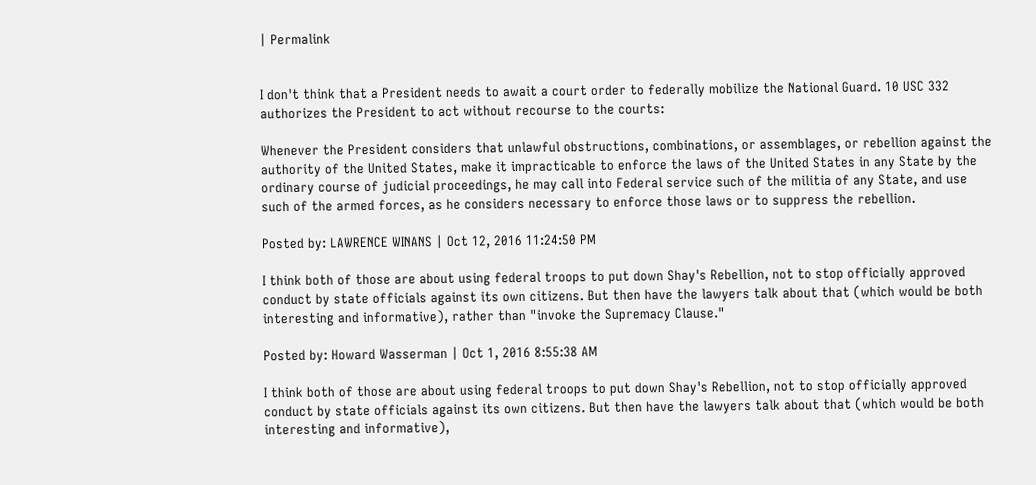| Permalink


I don't think that a President needs to await a court order to federally mobilize the National Guard. 10 USC 332 authorizes the President to act without recourse to the courts:

Whenever the President considers that unlawful obstructions, combinations, or assemblages, or rebellion against the authority of the United States, make it impracticable to enforce the laws of the United States in any State by the ordinary course of judicial proceedings, he may call into Federal service such of the militia of any State, and use such of the armed forces, as he considers necessary to enforce those laws or to suppress the rebellion.

Posted by: LAWRENCE WINANS | Oct 12, 2016 11:24:50 PM

I think both of those are about using federal troops to put down Shay's Rebellion, not to stop officially approved conduct by state officials against its own citizens. But then have the lawyers talk about that (which would be both interesting and informative), rather than "invoke the Supremacy Clause."

Posted by: Howard Wasserman | Oct 1, 2016 8:55:38 AM

I think both of those are about using federal troops to put down Shay's Rebellion, not to stop officially approved conduct by state officials against its own citizens. But then have the lawyers talk about that (which would be both interesting and informative),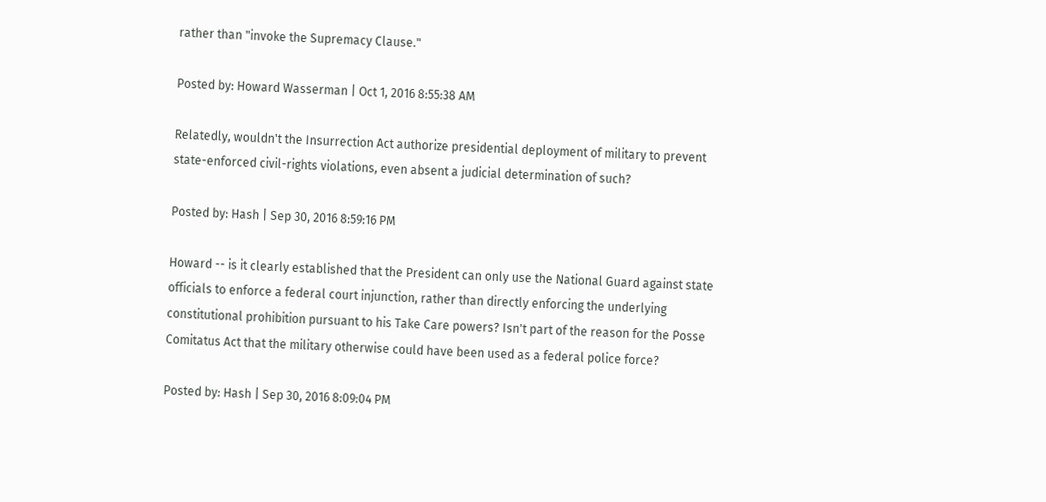rather than "invoke the Supremacy Clause."

Posted by: Howard Wasserman | Oct 1, 2016 8:55:38 AM

Relatedly, wouldn't the Insurrection Act authorize presidential deployment of military to prevent state-enforced civil-rights violations, even absent a judicial determination of such?

Posted by: Hash | Sep 30, 2016 8:59:16 PM

Howard -- is it clearly established that the President can only use the National Guard against state officials to enforce a federal court injunction, rather than directly enforcing the underlying constitutional prohibition pursuant to his Take Care powers? Isn't part of the reason for the Posse Comitatus Act that the military otherwise could have been used as a federal police force?

Posted by: Hash | Sep 30, 2016 8:09:04 PM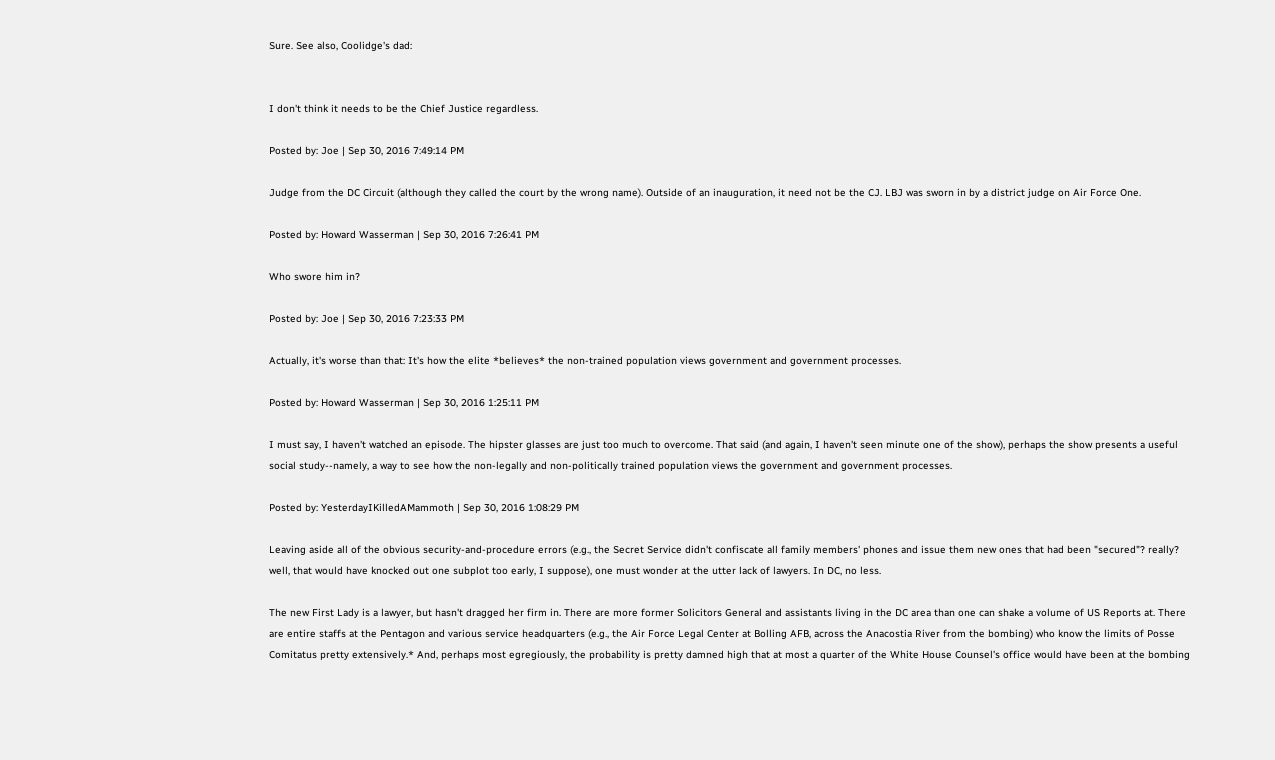Sure. See also, Coolidge's dad:


I don't think it needs to be the Chief Justice regardless.

Posted by: Joe | Sep 30, 2016 7:49:14 PM

Judge from the DC Circuit (although they called the court by the wrong name). Outside of an inauguration, it need not be the CJ. LBJ was sworn in by a district judge on Air Force One.

Posted by: Howard Wasserman | Sep 30, 2016 7:26:41 PM

Who swore him in?

Posted by: Joe | Sep 30, 2016 7:23:33 PM

Actually, it's worse than that: It's how the elite *believes* the non-trained population views government and government processes.

Posted by: Howard Wasserman | Sep 30, 2016 1:25:11 PM

I must say, I haven't watched an episode. The hipster glasses are just too much to overcome. That said (and again, I haven't seen minute one of the show), perhaps the show presents a useful social study--namely, a way to see how the non-legally and non-politically trained population views the government and government processes.

Posted by: YesterdayIKilledAMammoth | Sep 30, 2016 1:08:29 PM

Leaving aside all of the obvious security-and-procedure errors (e.g., the Secret Service didn't confiscate all family members' phones and issue them new ones that had been "secured"? really? well, that would have knocked out one subplot too early, I suppose), one must wonder at the utter lack of lawyers. In DC, no less.

The new First Lady is a lawyer, but hasn't dragged her firm in. There are more former Solicitors General and assistants living in the DC area than one can shake a volume of US Reports at. There are entire staffs at the Pentagon and various service headquarters (e.g., the Air Force Legal Center at Bolling AFB, across the Anacostia River from the bombing) who know the limits of Posse Comitatus pretty extensively.* And, perhaps most egregiously, the probability is pretty damned high that at most a quarter of the White House Counsel's office would have been at the bombing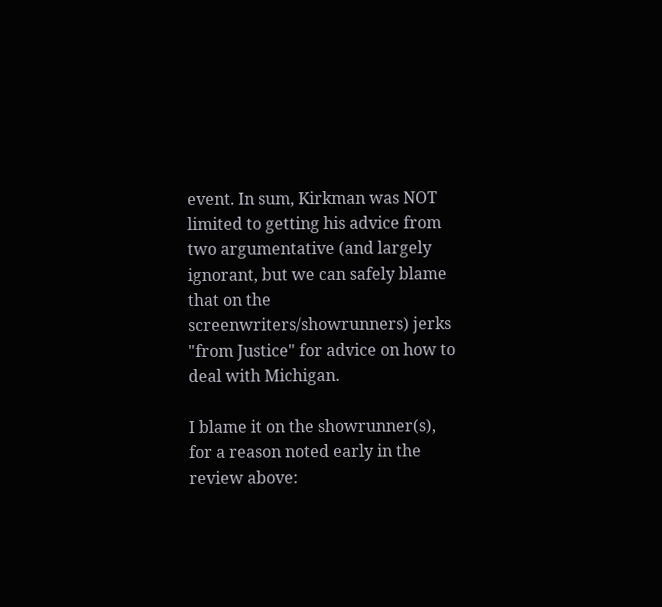event. In sum, Kirkman was NOT limited to getting his advice from two argumentative (and largely ignorant, but we can safely blame that on the screenwriters/showrunners) jerks "from Justice" for advice on how to deal with Michigan.

I blame it on the showrunner(s), for a reason noted early in the review above: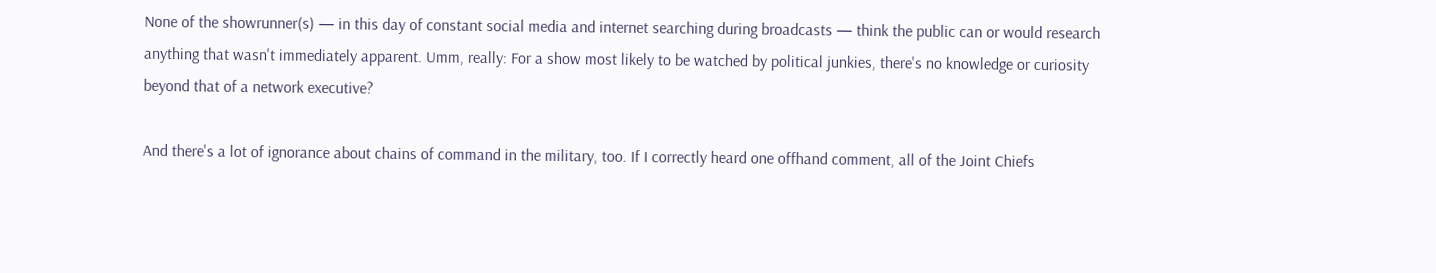None of the showrunner(s) — in this day of constant social media and internet searching during broadcasts — think the public can or would research anything that wasn't immediately apparent. Umm, really: For a show most likely to be watched by political junkies, there's no knowledge or curiosity beyond that of a network executive?

And there's a lot of ignorance about chains of command in the military, too. If I correctly heard one offhand comment, all of the Joint Chiefs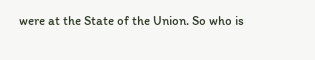were at the State of the Union. So who is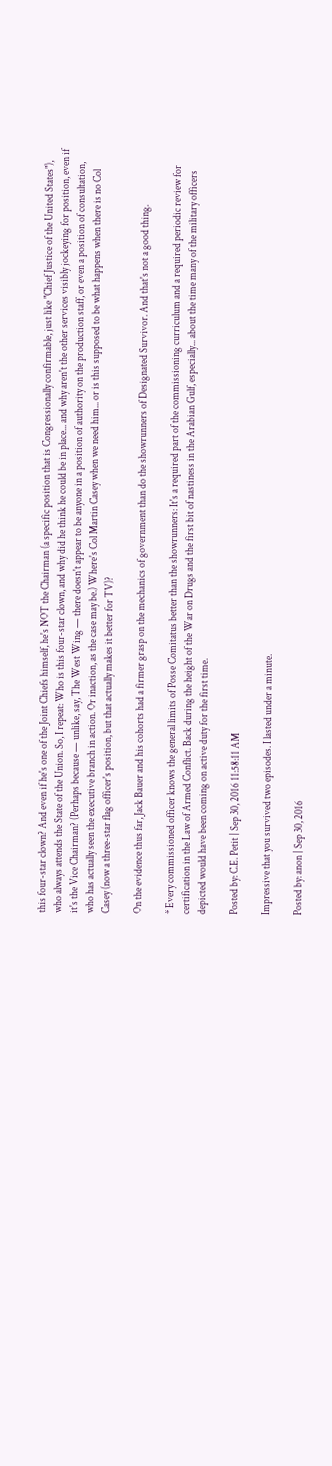this four-star clown? And even if he's one of the Joint Chiefs himself, he's NOT the Chairman (a specific position that is Congressionally confirmable, just like "Chief Justice of the United States"), who always attends the State of the Union. So, I repeat: Who is this four-star clown, and why did he think he could be in place... and why aren't the other services visibly jockeying for position, even if it's the Vice Chairman? (Perhaps because — unlike, say, The West Wing — there doesn't appear to be anyone in a position of authority on the production staff, or even a position of consultation, who has actually seen the executive branch in action. Or inaction, as the case may be.) Where's Col Martin Casey when we need him... or is this supposed to be what happens when there is no Col Casey (now a three-star flag officer's position, but that actually makes it better for TV)?

On the evidence thus far, Jack Bauer and his cohorts had a firmer grasp on the mechanics of government than do the showrunners of Designated Survivor. And that's not a good thing.

* Every commissioned officer knows the general limits of Posse Comitatus better than the showrunners: It's a required part of the commissioning curriculum and a required periodic review for certification in the Law of Armed Conflict. Back during the height of the War on Drugs and the first bit of nastiness in the Arabian Gulf, especially... about the time many of the military officers depicted would have been coming on active duty for the first time.

Posted by: C.E. Petit | Sep 30, 2016 11:58:11 AM

Impressive that you survived two episodes. I lasted under a minute.

Posted by: anon | Sep 30, 2016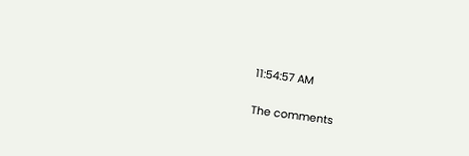11:54:57 AM

The comments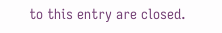to this entry are closed.